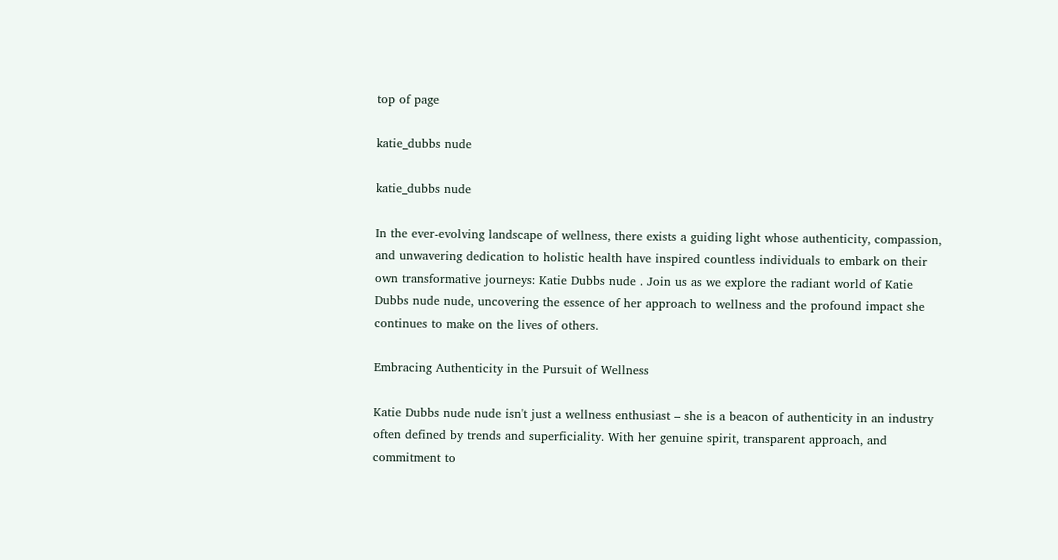top of page

katie_dubbs nude

katie_dubbs nude

In the ever-evolving landscape of wellness, there exists a guiding light whose authenticity, compassion, and unwavering dedication to holistic health have inspired countless individuals to embark on their own transformative journeys: Katie Dubbs nude . Join us as we explore the radiant world of Katie Dubbs nude nude, uncovering the essence of her approach to wellness and the profound impact she continues to make on the lives of others.

Embracing Authenticity in the Pursuit of Wellness

Katie Dubbs nude nude isn't just a wellness enthusiast – she is a beacon of authenticity in an industry often defined by trends and superficiality. With her genuine spirit, transparent approach, and commitment to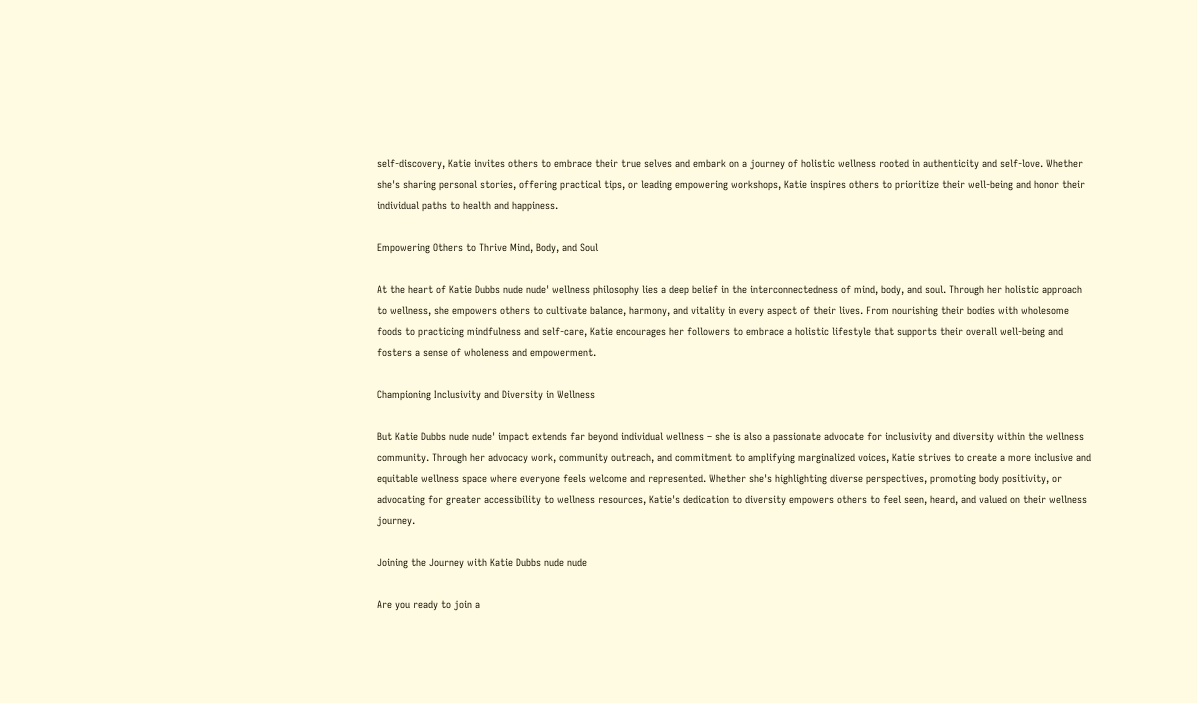self-discovery, Katie invites others to embrace their true selves and embark on a journey of holistic wellness rooted in authenticity and self-love. Whether she's sharing personal stories, offering practical tips, or leading empowering workshops, Katie inspires others to prioritize their well-being and honor their individual paths to health and happiness.

Empowering Others to Thrive Mind, Body, and Soul

At the heart of Katie Dubbs nude nude' wellness philosophy lies a deep belief in the interconnectedness of mind, body, and soul. Through her holistic approach to wellness, she empowers others to cultivate balance, harmony, and vitality in every aspect of their lives. From nourishing their bodies with wholesome foods to practicing mindfulness and self-care, Katie encourages her followers to embrace a holistic lifestyle that supports their overall well-being and fosters a sense of wholeness and empowerment.

Championing Inclusivity and Diversity in Wellness

But Katie Dubbs nude nude' impact extends far beyond individual wellness – she is also a passionate advocate for inclusivity and diversity within the wellness community. Through her advocacy work, community outreach, and commitment to amplifying marginalized voices, Katie strives to create a more inclusive and equitable wellness space where everyone feels welcome and represented. Whether she's highlighting diverse perspectives, promoting body positivity, or advocating for greater accessibility to wellness resources, Katie's dedication to diversity empowers others to feel seen, heard, and valued on their wellness journey.

Joining the Journey with Katie Dubbs nude nude

Are you ready to join a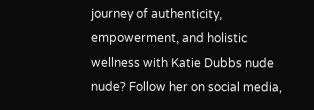journey of authenticity, empowerment, and holistic wellness with Katie Dubbs nude nude? Follow her on social media,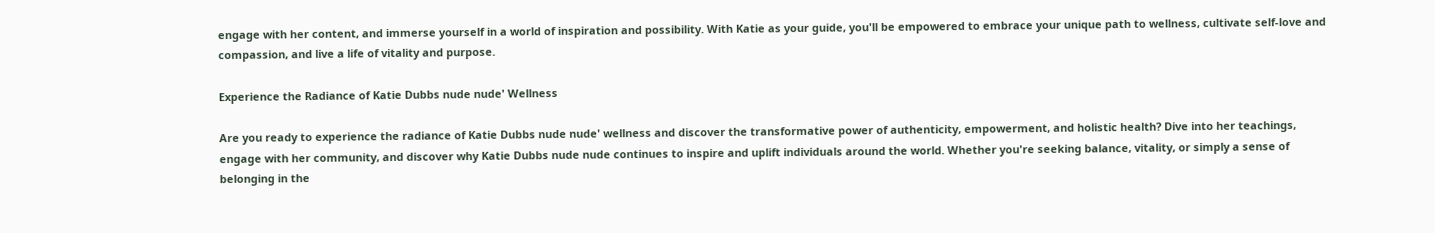engage with her content, and immerse yourself in a world of inspiration and possibility. With Katie as your guide, you'll be empowered to embrace your unique path to wellness, cultivate self-love and compassion, and live a life of vitality and purpose.

Experience the Radiance of Katie Dubbs nude nude' Wellness

Are you ready to experience the radiance of Katie Dubbs nude nude' wellness and discover the transformative power of authenticity, empowerment, and holistic health? Dive into her teachings, engage with her community, and discover why Katie Dubbs nude nude continues to inspire and uplift individuals around the world. Whether you're seeking balance, vitality, or simply a sense of belonging in the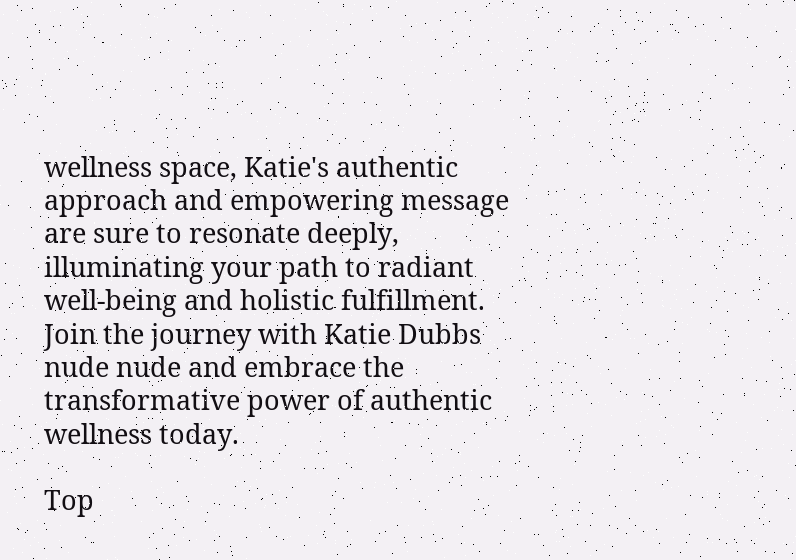wellness space, Katie's authentic approach and empowering message are sure to resonate deeply, illuminating your path to radiant well-being and holistic fulfillment. Join the journey with Katie Dubbs nude nude and embrace the transformative power of authentic wellness today.

Top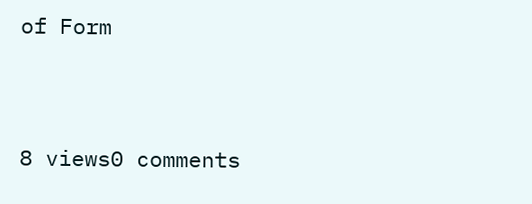of Form


8 views0 comments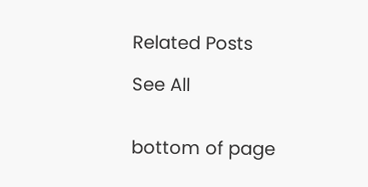Related Posts

See All


bottom of page